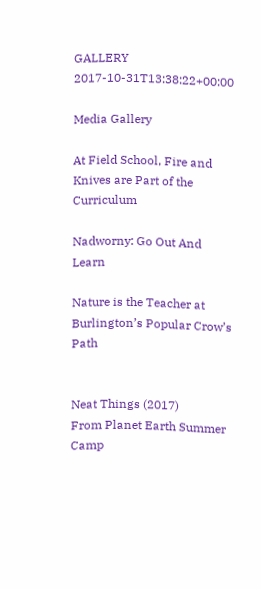GALLERY 2017-10-31T13:38:22+00:00

Media Gallery

At Field School, Fire and Knives are Part of the Curriculum

Nadworny: Go Out And Learn

Nature is the Teacher at Burlington’s Popular Crow’s Path


Neat Things (2017)
From Planet Earth Summer Camp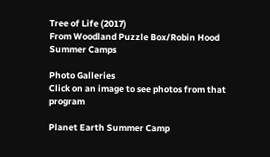Tree of Life (2017)
From Woodland Puzzle Box/Robin Hood Summer Camps

Photo Galleries
Click on an image to see photos from that program

Planet Earth Summer Camp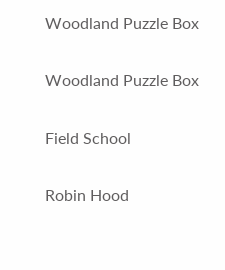Woodland Puzzle Box

Woodland Puzzle Box

Field School

Robin Hood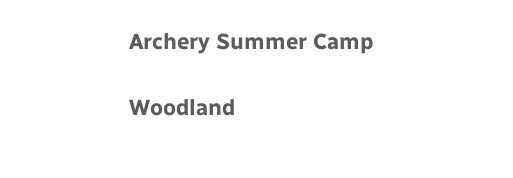Archery Summer Camp

Woodland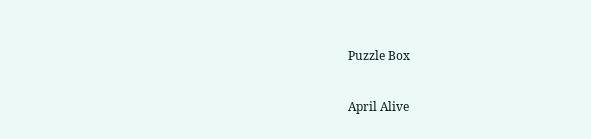Puzzle Box

April Alive